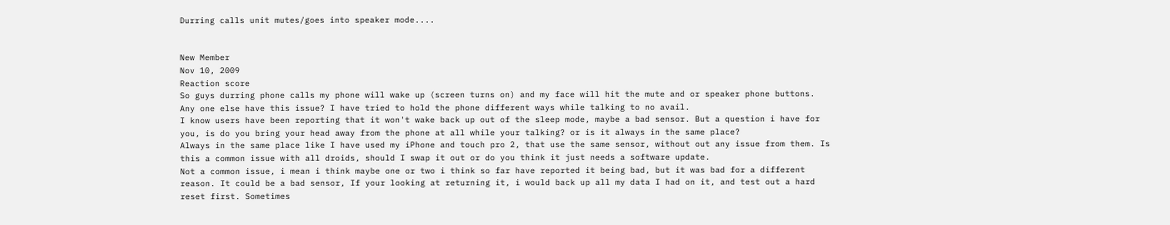Durring calls unit mutes/goes into speaker mode....


New Member
Nov 10, 2009
Reaction score
So guys durring phone calls my phone will wake up (screen turns on) and my face will hit the mute and or speaker phone buttons. Any one else have this issue? I have tried to hold the phone different ways while talking to no avail.
I know users have been reporting that it won't wake back up out of the sleep mode, maybe a bad sensor. But a question i have for you, is do you bring your head away from the phone at all while your talking? or is it always in the same place?
Always in the same place like I have used my iPhone and touch pro 2, that use the same sensor, without out any issue from them. Is this a common issue with all droids, should I swap it out or do you think it just needs a software update.
Not a common issue, i mean i think maybe one or two i think so far have reported it being bad, but it was bad for a different reason. It could be a bad sensor, If your looking at returning it, i would back up all my data I had on it, and test out a hard reset first. Sometimes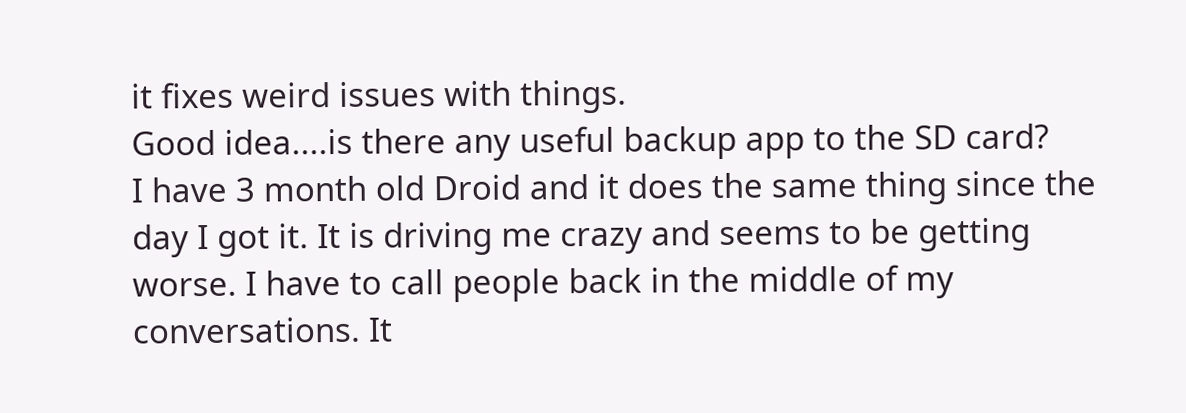it fixes weird issues with things.
Good idea....is there any useful backup app to the SD card?
I have 3 month old Droid and it does the same thing since the day I got it. It is driving me crazy and seems to be getting worse. I have to call people back in the middle of my conversations. It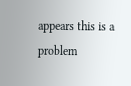appears this is a problem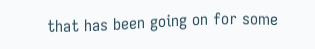that has been going on for some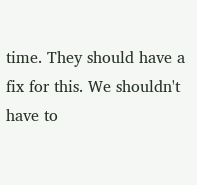time. They should have a fix for this. We shouldn't have to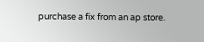purchase a fix from an ap store.